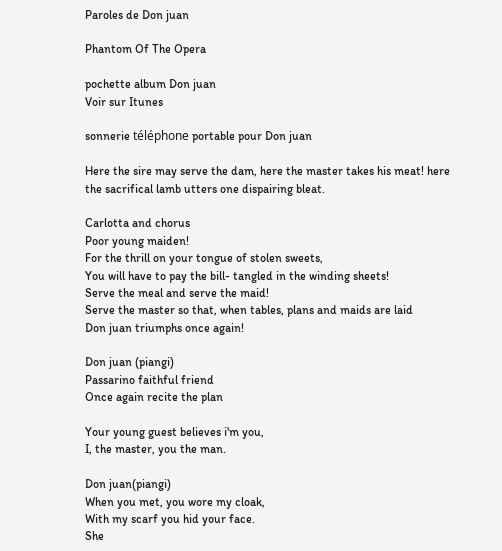Paroles de Don juan

Phantom Of The Opera

pochette album Don juan
Voir sur Itunes

sonnerie téléphone portable pour Don juan

Here the sire may serve the dam, here the master takes his meat! here the sacrifical lamb utters one dispairing bleat.

Carlotta and chorus
Poor young maiden!
For the thrill on your tongue of stolen sweets,
You will have to pay the bill- tangled in the winding sheets!
Serve the meal and serve the maid!
Serve the master so that, when tables, plans and maids are laid
Don juan triumphs once again!

Don juan (piangi)
Passarino faithful friend
Once again recite the plan

Your young guest believes i'm you,
I, the master, you the man.

Don juan(piangi)
When you met, you wore my cloak,
With my scarf you hid your face.
She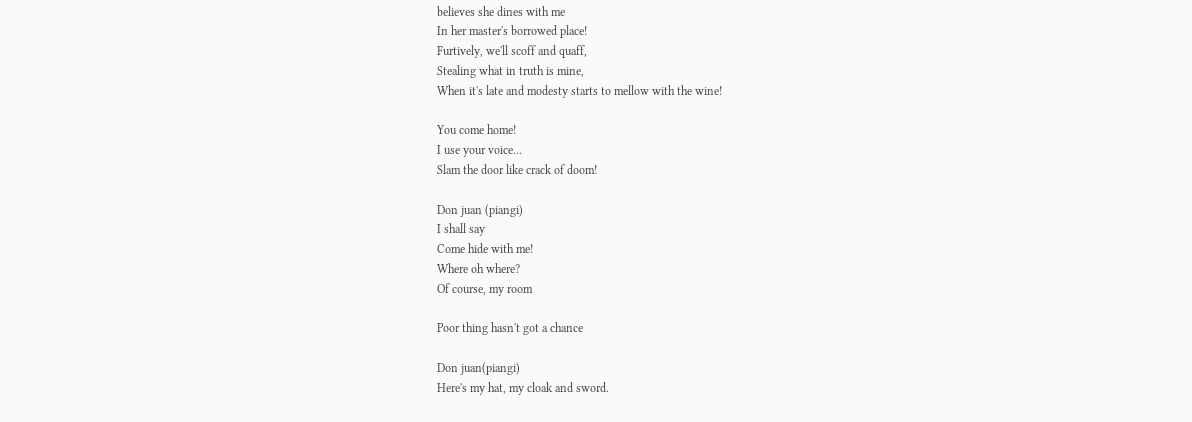believes she dines with me
In her master's borrowed place!
Furtively, we'll scoff and quaff,
Stealing what in truth is mine,
When it's late and modesty starts to mellow with the wine!

You come home!
I use your voice...
Slam the door like crack of doom!

Don juan (piangi)
I shall say
Come hide with me!
Where oh where?
Of course, my room

Poor thing hasn't got a chance

Don juan(piangi)
Here's my hat, my cloak and sword.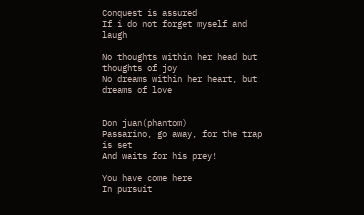Conquest is assured
If i do not forget myself and laugh

No thoughts within her head but thoughts of joy
No dreams within her heart, but dreams of love


Don juan(phantom)
Passarino, go away, for the trap is set
And waits for his prey!

You have come here
In pursuit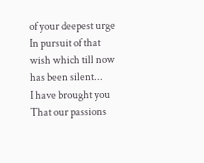of your deepest urge
In pursuit of that wish which till now has been silent...
I have brought you
That our passions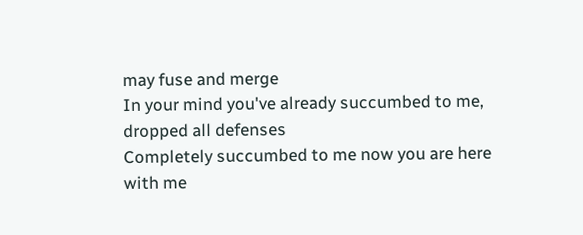may fuse and merge
In your mind you've already succumbed to me, dropped all defenses
Completely succumbed to me now you are here with me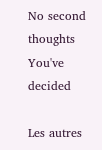No second thoughts
You've decided

Les autres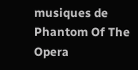musiques de Phantom Of The Opera